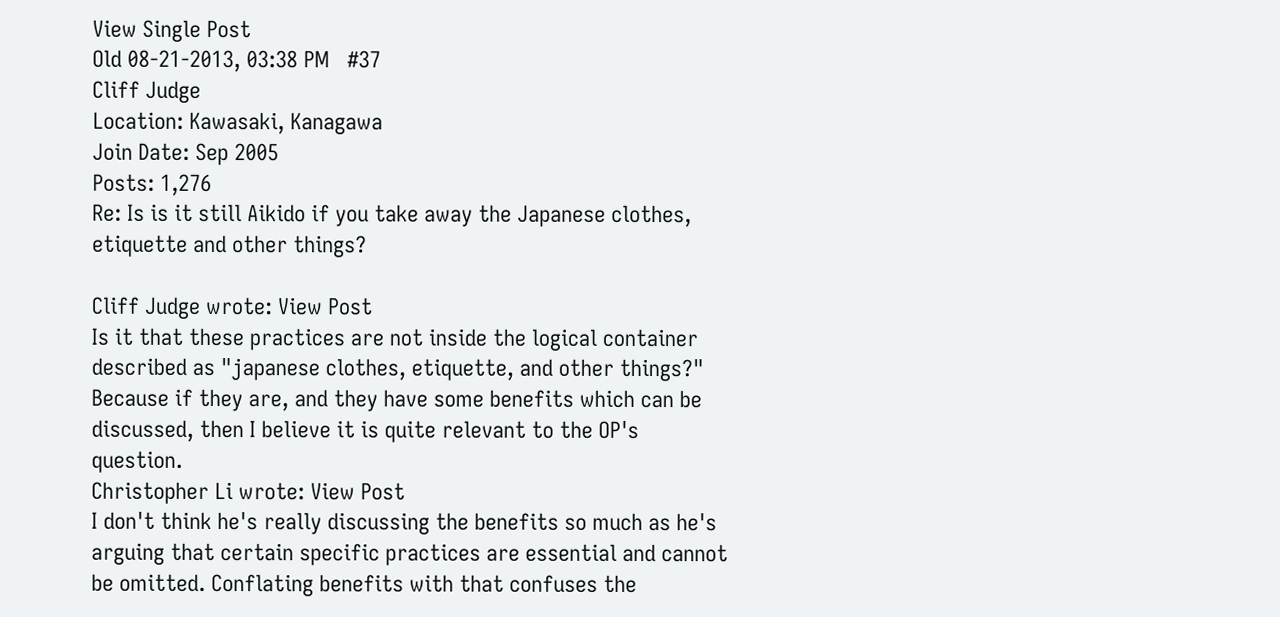View Single Post
Old 08-21-2013, 03:38 PM   #37
Cliff Judge
Location: Kawasaki, Kanagawa
Join Date: Sep 2005
Posts: 1,276
Re: Is is it still Aikido if you take away the Japanese clothes, etiquette and other things?

Cliff Judge wrote: View Post
Is it that these practices are not inside the logical container described as "japanese clothes, etiquette, and other things?" Because if they are, and they have some benefits which can be discussed, then I believe it is quite relevant to the OP's question.
Christopher Li wrote: View Post
I don't think he's really discussing the benefits so much as he's arguing that certain specific practices are essential and cannot be omitted. Conflating benefits with that confuses the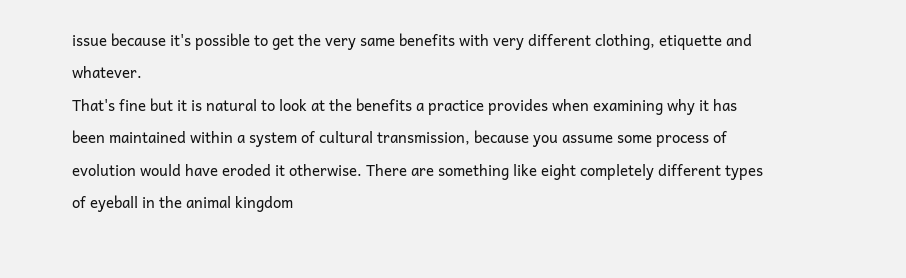issue because it's possible to get the very same benefits with very different clothing, etiquette and whatever.
That's fine but it is natural to look at the benefits a practice provides when examining why it has been maintained within a system of cultural transmission, because you assume some process of evolution would have eroded it otherwise. There are something like eight completely different types of eyeball in the animal kingdom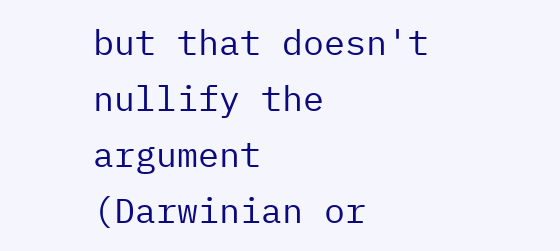but that doesn't nullify the argument (Darwinian or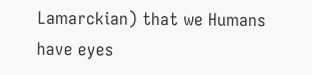Lamarckian) that we Humans have eyes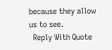because they allow us to see.
  Reply With Quote